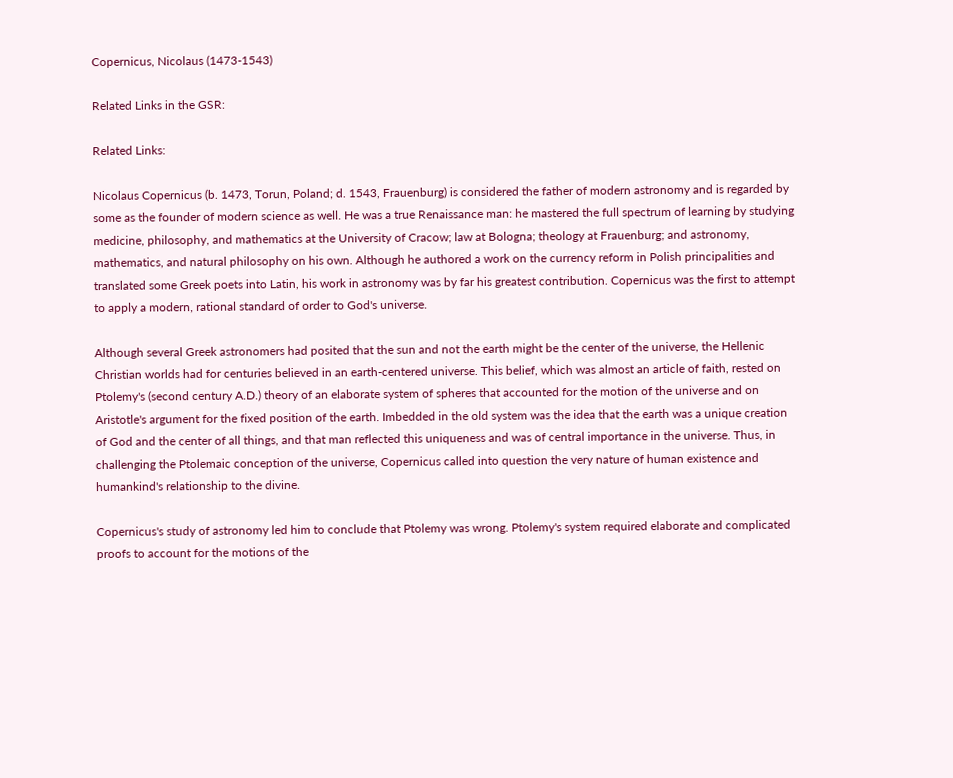Copernicus, Nicolaus (1473-1543)

Related Links in the GSR:

Related Links:

Nicolaus Copernicus (b. 1473, Torun, Poland; d. 1543, Frauenburg) is considered the father of modern astronomy and is regarded by some as the founder of modern science as well. He was a true Renaissance man: he mastered the full spectrum of learning by studying medicine, philosophy, and mathematics at the University of Cracow; law at Bologna; theology at Frauenburg; and astronomy, mathematics, and natural philosophy on his own. Although he authored a work on the currency reform in Polish principalities and translated some Greek poets into Latin, his work in astronomy was by far his greatest contribution. Copernicus was the first to attempt to apply a modern, rational standard of order to God's universe.

Although several Greek astronomers had posited that the sun and not the earth might be the center of the universe, the Hellenic Christian worlds had for centuries believed in an earth-centered universe. This belief, which was almost an article of faith, rested on Ptolemy's (second century A.D.) theory of an elaborate system of spheres that accounted for the motion of the universe and on Aristotle's argument for the fixed position of the earth. Imbedded in the old system was the idea that the earth was a unique creation of God and the center of all things, and that man reflected this uniqueness and was of central importance in the universe. Thus, in challenging the Ptolemaic conception of the universe, Copernicus called into question the very nature of human existence and humankind's relationship to the divine.

Copernicus's study of astronomy led him to conclude that Ptolemy was wrong. Ptolemy's system required elaborate and complicated proofs to account for the motions of the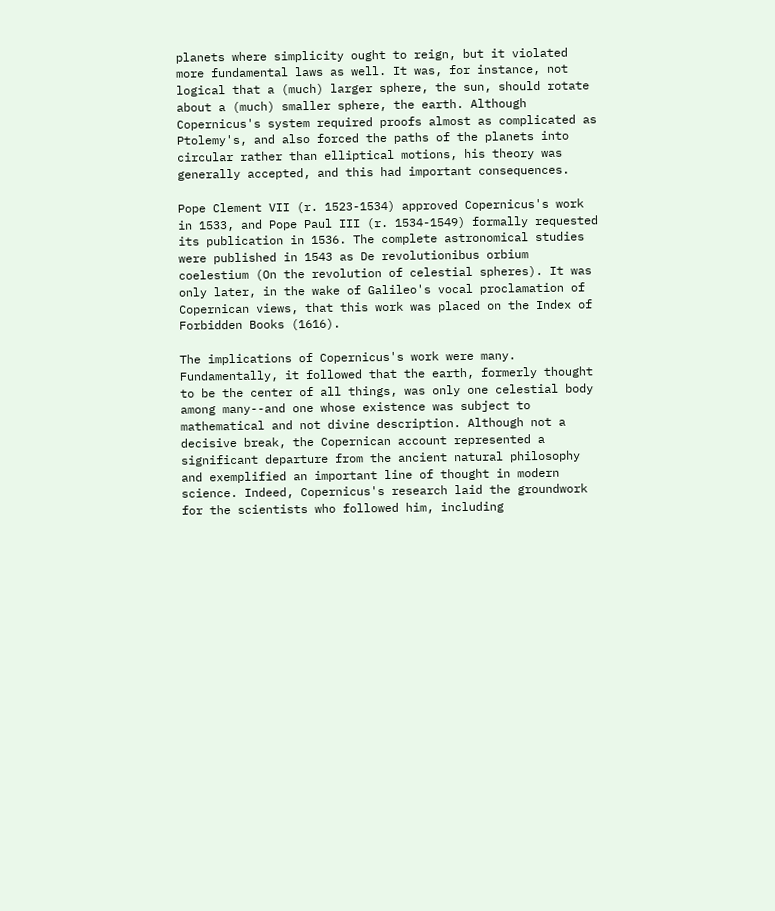planets where simplicity ought to reign, but it violated more fundamental laws as well. It was, for instance, not logical that a (much) larger sphere, the sun, should rotate about a (much) smaller sphere, the earth. Although Copernicus's system required proofs almost as complicated as Ptolemy's, and also forced the paths of the planets into circular rather than elliptical motions, his theory was generally accepted, and this had important consequences.

Pope Clement VII (r. 1523-1534) approved Copernicus's work in 1533, and Pope Paul III (r. 1534-1549) formally requested its publication in 1536. The complete astronomical studies were published in 1543 as De revolutionibus orbium coelestium (On the revolution of celestial spheres). It was only later, in the wake of Galileo's vocal proclamation of Copernican views, that this work was placed on the Index of Forbidden Books (1616).

The implications of Copernicus's work were many. Fundamentally, it followed that the earth, formerly thought to be the center of all things, was only one celestial body among many--and one whose existence was subject to mathematical and not divine description. Although not a decisive break, the Copernican account represented a significant departure from the ancient natural philosophy and exemplified an important line of thought in modern science. Indeed, Copernicus's research laid the groundwork for the scientists who followed him, including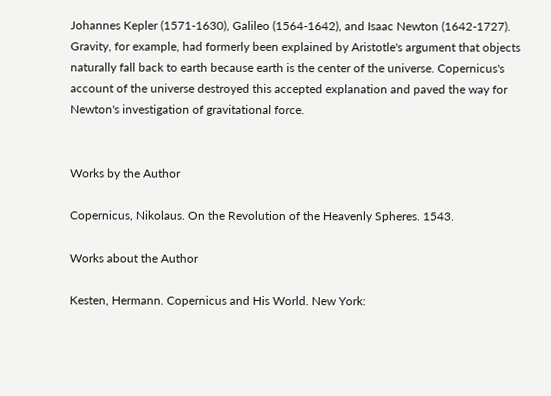Johannes Kepler (1571-1630), Galileo (1564-1642), and Isaac Newton (1642-1727). Gravity, for example, had formerly been explained by Aristotle's argument that objects naturally fall back to earth because earth is the center of the universe. Copernicus's account of the universe destroyed this accepted explanation and paved the way for Newton's investigation of gravitational force.


Works by the Author

Copernicus, Nikolaus. On the Revolution of the Heavenly Spheres. 1543.

Works about the Author

Kesten, Hermann. Copernicus and His World. New York: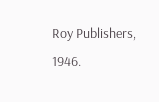Roy Publishers, 1946.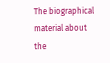The biographical material about the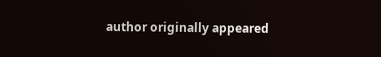author originally appeared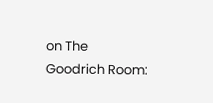on The Goodrich Room: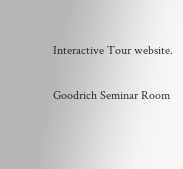Interactive Tour website.

Goodrich Seminar Room